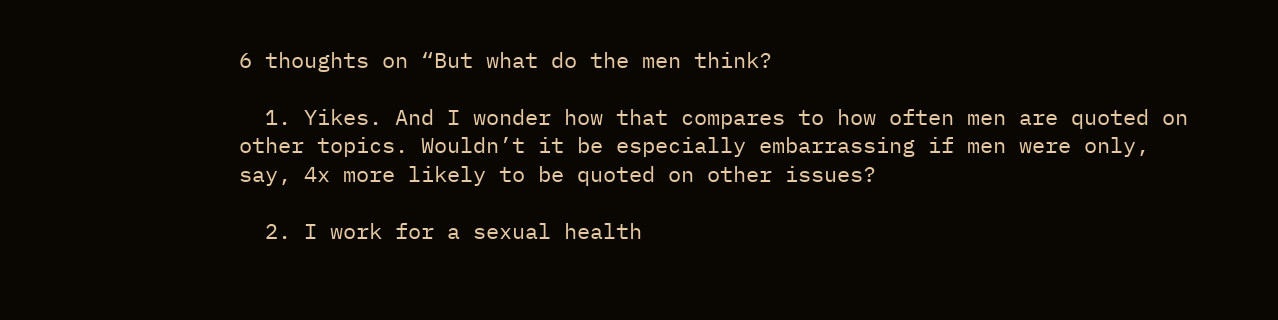6 thoughts on “But what do the men think?

  1. Yikes. And I wonder how that compares to how often men are quoted on other topics. Wouldn’t it be especially embarrassing if men were only, say, 4x more likely to be quoted on other issues?

  2. I work for a sexual health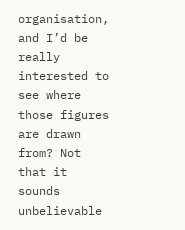organisation, and I’d be really interested to see where those figures are drawn from? Not that it sounds unbelievable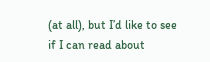(at all), but I’d like to see if I can read about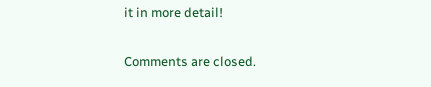it in more detail!

Comments are closed.